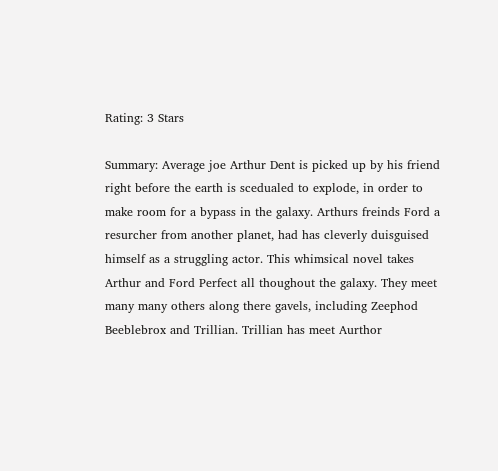Rating: 3 Stars

Summary: Average joe Arthur Dent is picked up by his friend right before the earth is scedualed to explode, in order to make room for a bypass in the galaxy. Arthurs freinds Ford a resurcher from another planet, had has cleverly duisguised himself as a struggling actor. This whimsical novel takes Arthur and Ford Perfect all thoughout the galaxy. They meet many many others along there gavels, including Zeephod Beeblebrox and Trillian. Trillian has meet Aurthor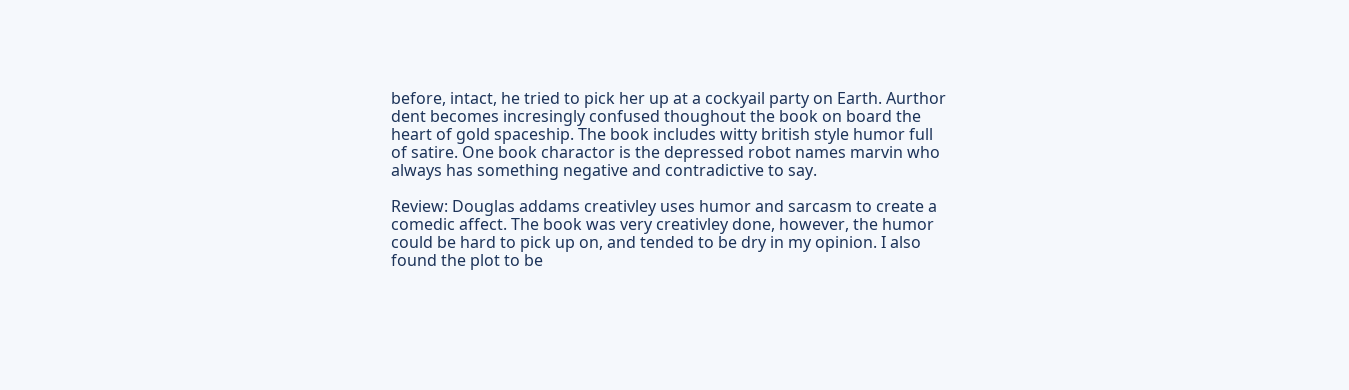before, intact, he tried to pick her up at a cockyail party on Earth. Aurthor dent becomes incresingly confused thoughout the book on board the heart of gold spaceship. The book includes witty british style humor full of satire. One book charactor is the depressed robot names marvin who always has something negative and contradictive to say.

Review: Douglas addams creativley uses humor and sarcasm to create a comedic affect. The book was very creativley done, however, the humor could be hard to pick up on, and tended to be dry in my opinion. I also found the plot to be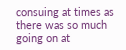consuing at times as there was so much going on at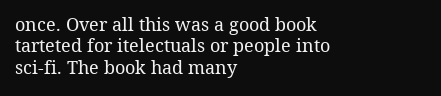once. Over all this was a good book tarteted for itelectuals or people into sci-fi. The book had many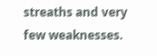streaths and very few weaknesses.